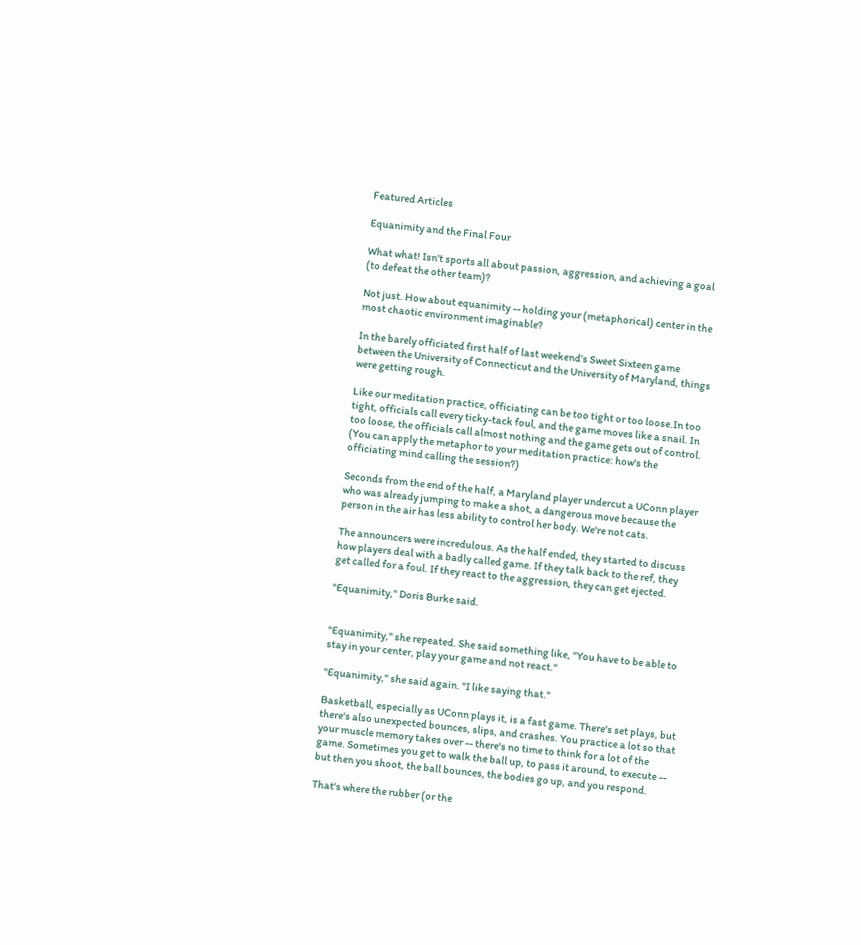Featured Articles

Equanimity and the Final Four

What what! Isn't sports all about passion, aggression, and achieving a goal (to defeat the other team)?

Not just. How about equanimity -- holding your (metaphorical) center in the most chaotic environment imaginable?

In the barely officiated first half of last weekend's Sweet Sixteen game between the University of Connecticut and the University of Maryland, things were getting rough.

Like our meditation practice, officiating can be too tight or too loose.In too tight, officials call every ticky-tack foul, and the game moves like a snail. In too loose, the officials call almost nothing and the game gets out of control. (You can apply the metaphor to your meditation practice: how's the officiating mind calling the session?)

Seconds from the end of the half, a Maryland player undercut a UConn player who was already jumping to make a shot, a dangerous move because the person in the air has less ability to control her body. We're not cats.

The announcers were incredulous. As the half ended, they started to discuss how players deal with a badly called game. If they talk back to the ref, they get called for a foul. If they react to the aggression, they can get ejected.

"Equanimity," Doris Burke said.


"Equanimity," she repeated. She said something like, "You have to be able to stay in your center, play your game and not react."

"Equanimity," she said again. "I like saying that."

Basketball, especially as UConn plays it, is a fast game. There's set plays, but there's also unexpected bounces, slips, and crashes. You practice a lot so that your muscle memory takes over -- there's no time to think for a lot of the game. Sometimes you get to walk the ball up, to pass it around, to execute -- but then you shoot, the ball bounces, the bodies go up, and you respond.

That's where the rubber (or the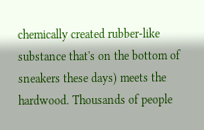chemically created rubber-like substance that's on the bottom of sneakers these days) meets the hardwood. Thousands of people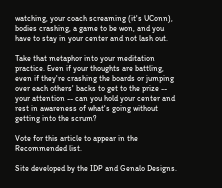watching, your coach screaming (it's UConn), bodies crashing, a game to be won, and you have to stay in your center and not lash out.

Take that metaphor into your meditation practice. Even if your thoughts are battling, even if they're crashing the boards or jumping over each others' backs to get to the prize -- your attention -- can you hold your center and rest in awareness of what's going without getting into the scrum?

Vote for this article to appear in the Recommended list.

Site developed by the IDP and Genalo Designs.